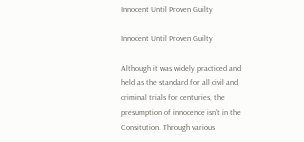Innocent Until Proven Guilty

Innocent Until Proven Guilty

Although it was widely practiced and held as the standard for all civil and criminal trials for centuries, the presumption of innocence isn’t in the Consitution. Through various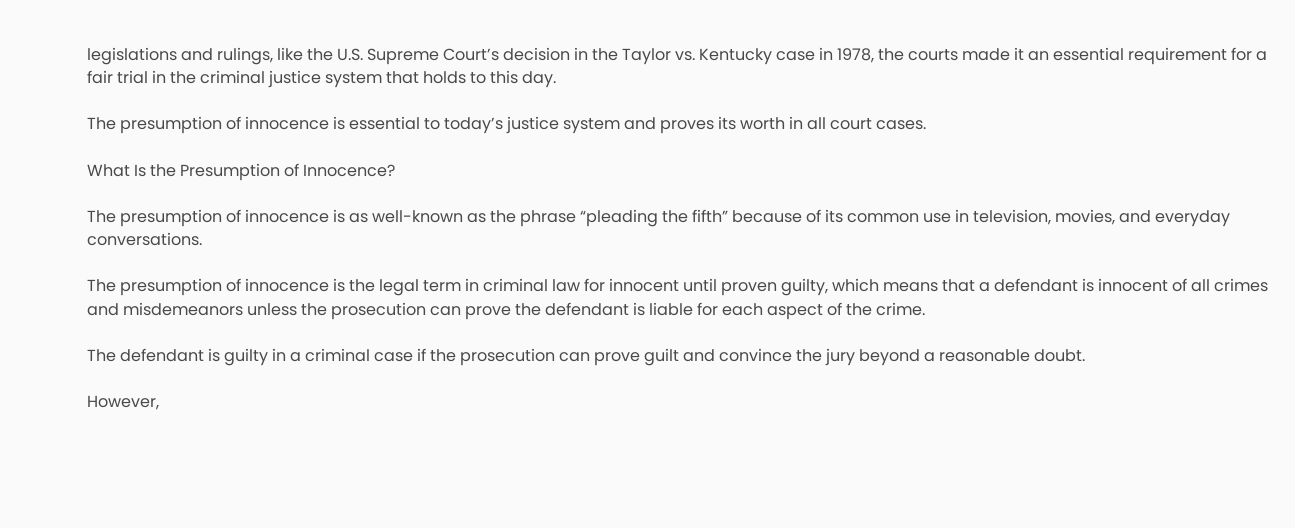legislations and rulings, like the U.S. Supreme Court’s decision in the Taylor vs. Kentucky case in 1978, the courts made it an essential requirement for a fair trial in the criminal justice system that holds to this day.

The presumption of innocence is essential to today’s justice system and proves its worth in all court cases.

What Is the Presumption of Innocence?

The presumption of innocence is as well-known as the phrase “pleading the fifth” because of its common use in television, movies, and everyday conversations.

The presumption of innocence is the legal term in criminal law for innocent until proven guilty, which means that a defendant is innocent of all crimes and misdemeanors unless the prosecution can prove the defendant is liable for each aspect of the crime.

The defendant is guilty in a criminal case if the prosecution can prove guilt and convince the jury beyond a reasonable doubt.

However,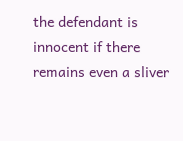the defendant is innocent if there remains even a sliver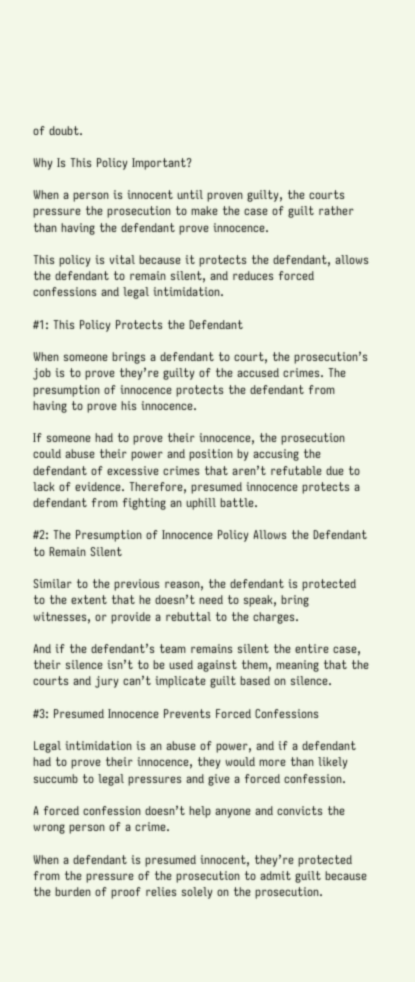of doubt.

Why Is This Policy Important?

When a person is innocent until proven guilty, the courts pressure the prosecution to make the case of guilt rather than having the defendant prove innocence.

This policy is vital because it protects the defendant, allows the defendant to remain silent, and reduces forced confessions and legal intimidation.

#1: This Policy Protects the Defendant

When someone brings a defendant to court, the prosecution’s job is to prove they’re guilty of the accused crimes. The presumption of innocence protects the defendant from having to prove his innocence.

If someone had to prove their innocence, the prosecution could abuse their power and position by accusing the defendant of excessive crimes that aren’t refutable due to lack of evidence. Therefore, presumed innocence protects a defendant from fighting an uphill battle.

#2: The Presumption of Innocence Policy Allows the Defendant to Remain Silent

Similar to the previous reason, the defendant is protected to the extent that he doesn’t need to speak, bring witnesses, or provide a rebuttal to the charges.

And if the defendant’s team remains silent the entire case, their silence isn’t to be used against them, meaning that the courts and jury can’t implicate guilt based on silence.

#3: Presumed Innocence Prevents Forced Confessions

Legal intimidation is an abuse of power, and if a defendant had to prove their innocence, they would more than likely succumb to legal pressures and give a forced confession.

A forced confession doesn’t help anyone and convicts the wrong person of a crime.

When a defendant is presumed innocent, they’re protected from the pressure of the prosecution to admit guilt because the burden of proof relies solely on the prosecution.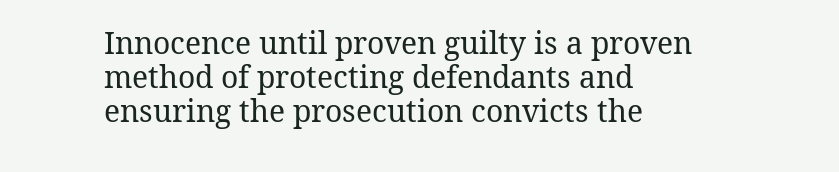Innocence until proven guilty is a proven method of protecting defendants and ensuring the prosecution convicts the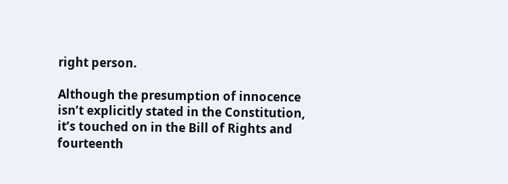right person.

Although the presumption of innocence isn’t explicitly stated in the Constitution, it’s touched on in the Bill of Rights and fourteenth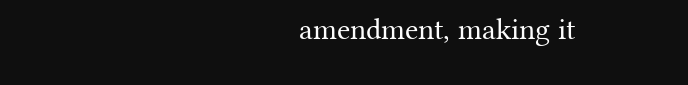amendment, making it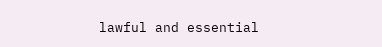lawful and essential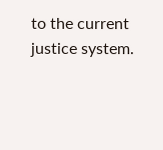to the current justice system.